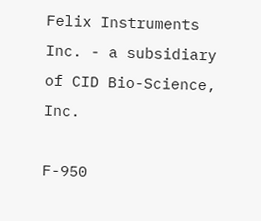Felix Instruments Inc. - a subsidiary of CID Bio-Science, Inc.

F-950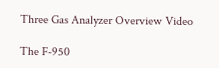Three Gas Analyzer Overview Video

The F-950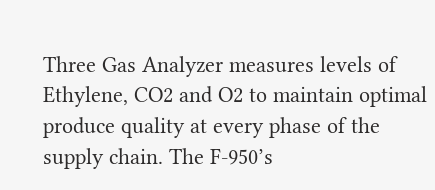Three Gas Analyzer measures levels of Ethylene, CO2 and O2 to maintain optimal produce quality at every phase of the supply chain. The F-950’s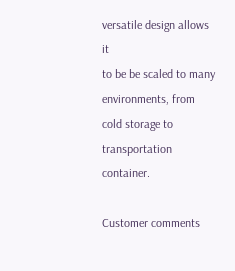versatile design allows it
to be be scaled to many environments, from cold storage to transportation container.

Customer comments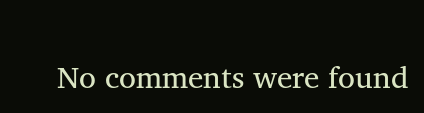No comments were found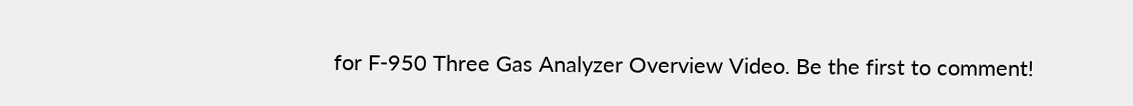for F-950 Three Gas Analyzer Overview Video. Be the first to comment!